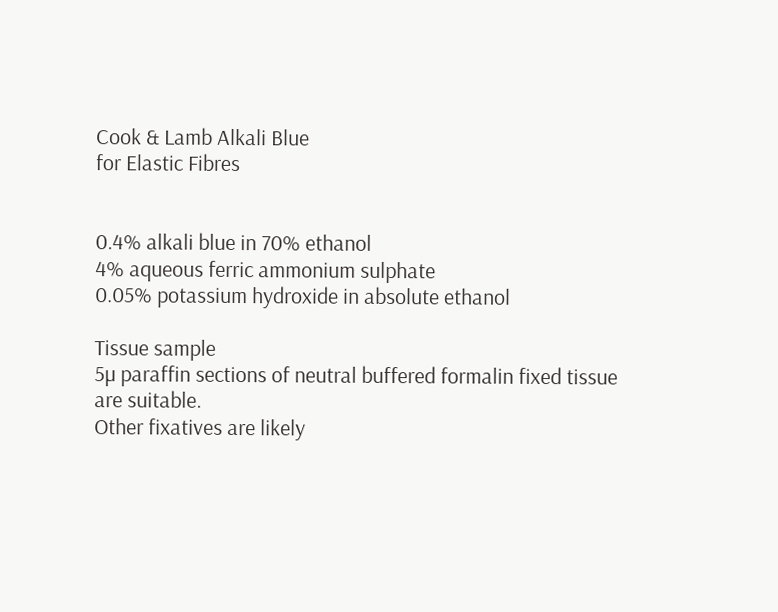Cook & Lamb Alkali Blue
for Elastic Fibres


0.4% alkali blue in 70% ethanol
4% aqueous ferric ammonium sulphate
0.05% potassium hydroxide in absolute ethanol

Tissue sample
5µ paraffin sections of neutral buffered formalin fixed tissue are suitable.
Other fixatives are likely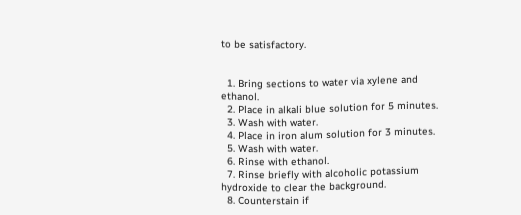to be satisfactory.


  1. Bring sections to water via xylene and ethanol.
  2. Place in alkali blue solution for 5 minutes.
  3. Wash with water.
  4. Place in iron alum solution for 3 minutes.
  5. Wash with water.
  6. Rinse with ethanol.
  7. Rinse briefly with alcoholic potassium hydroxide to clear the background.
  8. Counterstain if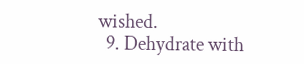wished.
  9. Dehydrate with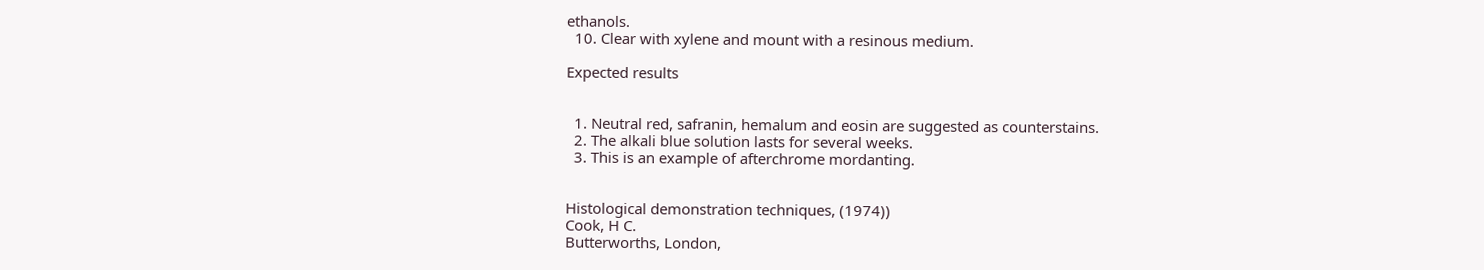ethanols.
  10. Clear with xylene and mount with a resinous medium.

Expected results


  1. Neutral red, safranin, hemalum and eosin are suggested as counterstains.
  2. The alkali blue solution lasts for several weeks.
  3. This is an example of afterchrome mordanting.


Histological demonstration techniques, (1974))
Cook, H C.
Butterworths, London,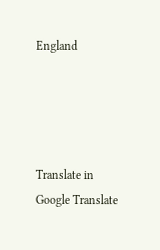England




Translate in
Google Translate